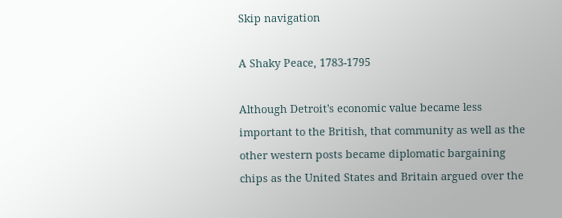Skip navigation

A Shaky Peace, 1783-1795

Although Detroit's economic value became less important to the British, that community as well as the other western posts became diplomatic bargaining chips as the United States and Britain argued over the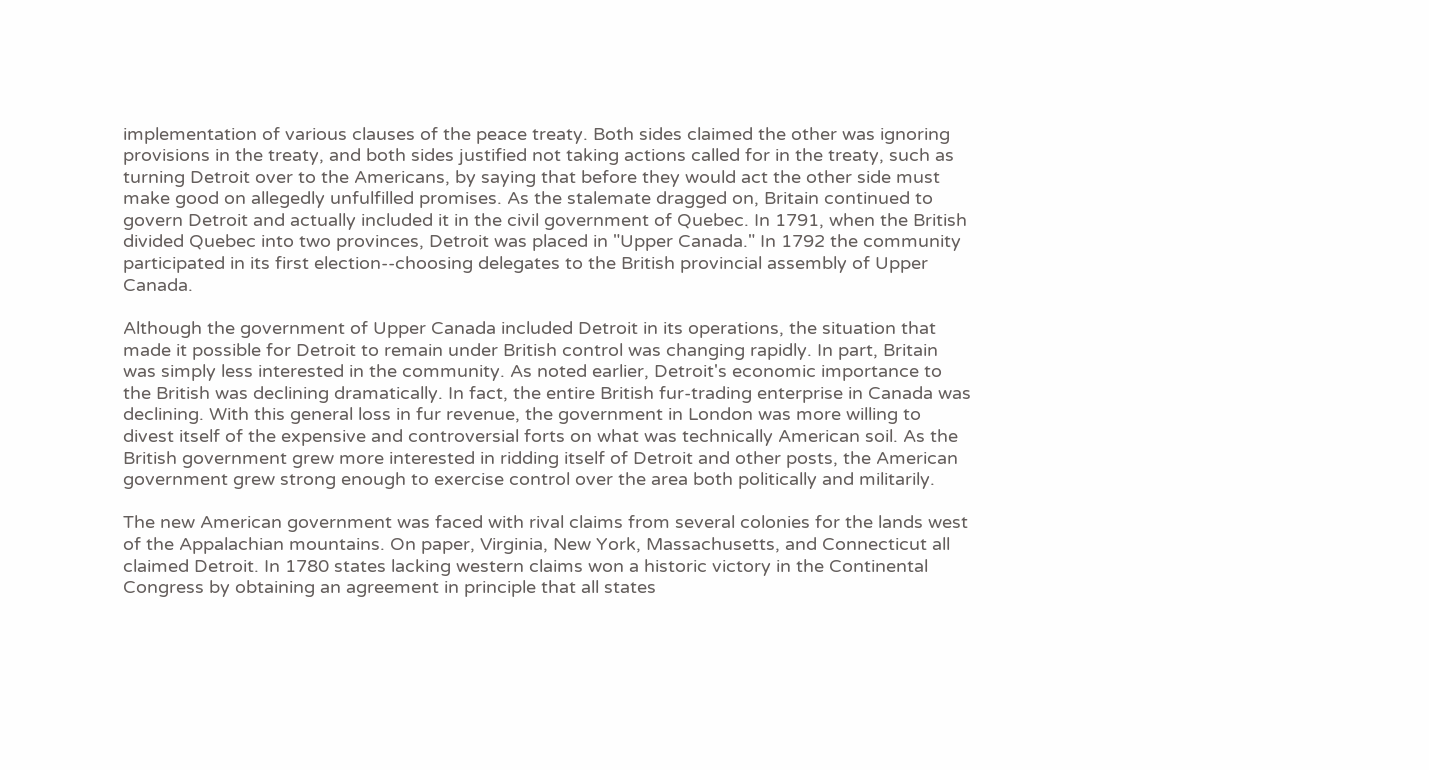implementation of various clauses of the peace treaty. Both sides claimed the other was ignoring provisions in the treaty, and both sides justified not taking actions called for in the treaty, such as turning Detroit over to the Americans, by saying that before they would act the other side must make good on allegedly unfulfilled promises. As the stalemate dragged on, Britain continued to govern Detroit and actually included it in the civil government of Quebec. In 1791, when the British divided Quebec into two provinces, Detroit was placed in "Upper Canada." In 1792 the community participated in its first election--choosing delegates to the British provincial assembly of Upper Canada.

Although the government of Upper Canada included Detroit in its operations, the situation that made it possible for Detroit to remain under British control was changing rapidly. In part, Britain was simply less interested in the community. As noted earlier, Detroit's economic importance to the British was declining dramatically. In fact, the entire British fur-trading enterprise in Canada was declining. With this general loss in fur revenue, the government in London was more willing to divest itself of the expensive and controversial forts on what was technically American soil. As the British government grew more interested in ridding itself of Detroit and other posts, the American government grew strong enough to exercise control over the area both politically and militarily.

The new American government was faced with rival claims from several colonies for the lands west of the Appalachian mountains. On paper, Virginia, New York, Massachusetts, and Connecticut all claimed Detroit. In 1780 states lacking western claims won a historic victory in the Continental Congress by obtaining an agreement in principle that all states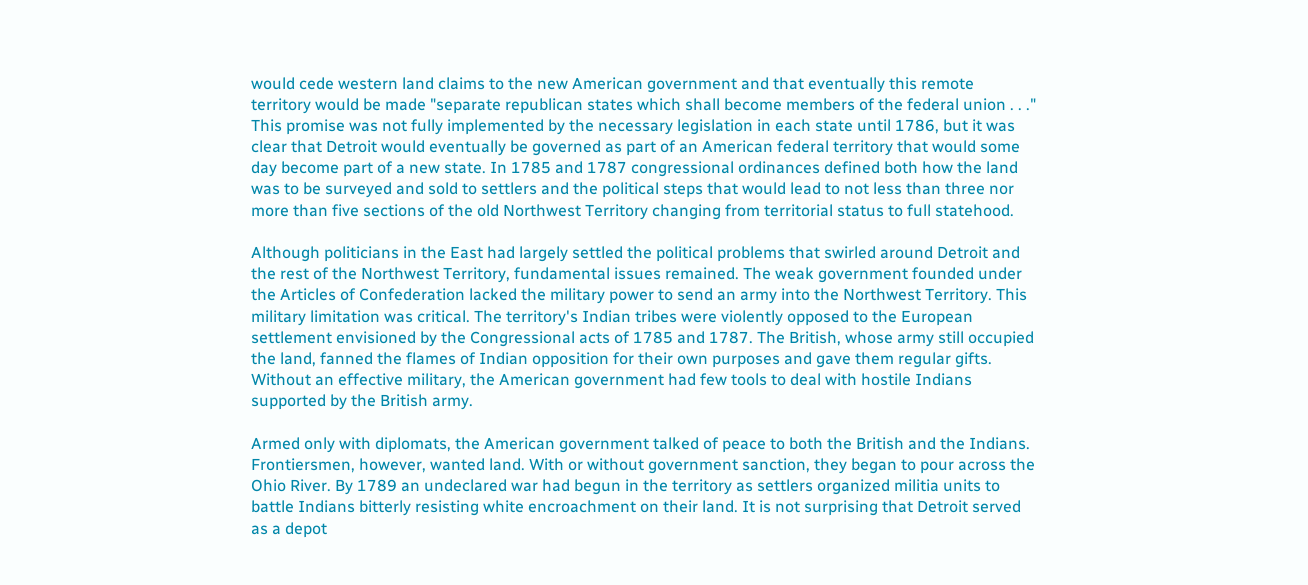would cede western land claims to the new American government and that eventually this remote territory would be made "separate republican states which shall become members of the federal union . . ." This promise was not fully implemented by the necessary legislation in each state until 1786, but it was clear that Detroit would eventually be governed as part of an American federal territory that would some day become part of a new state. In 1785 and 1787 congressional ordinances defined both how the land was to be surveyed and sold to settlers and the political steps that would lead to not less than three nor more than five sections of the old Northwest Territory changing from territorial status to full statehood.

Although politicians in the East had largely settled the political problems that swirled around Detroit and the rest of the Northwest Territory, fundamental issues remained. The weak government founded under the Articles of Confederation lacked the military power to send an army into the Northwest Territory. This military limitation was critical. The territory's Indian tribes were violently opposed to the European settlement envisioned by the Congressional acts of 1785 and 1787. The British, whose army still occupied the land, fanned the flames of Indian opposition for their own purposes and gave them regular gifts. Without an effective military, the American government had few tools to deal with hostile Indians supported by the British army.

Armed only with diplomats, the American government talked of peace to both the British and the Indians. Frontiersmen, however, wanted land. With or without government sanction, they began to pour across the Ohio River. By 1789 an undeclared war had begun in the territory as settlers organized militia units to battle Indians bitterly resisting white encroachment on their land. It is not surprising that Detroit served as a depot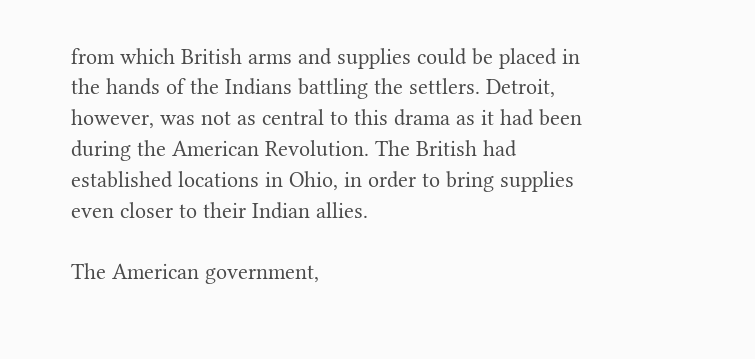from which British arms and supplies could be placed in the hands of the Indians battling the settlers. Detroit, however, was not as central to this drama as it had been during the American Revolution. The British had established locations in Ohio, in order to bring supplies even closer to their Indian allies.

The American government,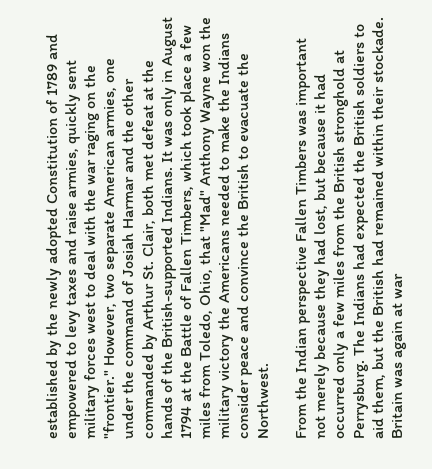established by the newly adopted Constitution of 1789 and empowered to levy taxes and raise armies, quickly sent military forces west to deal with the war raging on the "frontier." However, two separate American armies, one under the command of Josiah Harmar and the other commanded by Arthur St. Clair, both met defeat at the hands of the British-supported Indians. It was only in August 1794 at the Battle of Fallen Timbers, which took place a few miles from Toledo, Ohio, that "Mad" Anthony Wayne won the military victory the Americans needed to make the Indians consider peace and convince the British to evacuate the Northwest.

From the Indian perspective Fallen Timbers was important not merely because they had lost, but because it had occurred only a few miles from the British stronghold at Perrysburg. The Indians had expected the British soldiers to aid them, but the British had remained within their stockade. Britain was again at war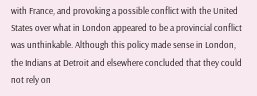with France, and provoking a possible conflict with the United States over what in London appeared to be a provincial conflict was unthinkable. Although this policy made sense in London, the Indians at Detroit and elsewhere concluded that they could not rely on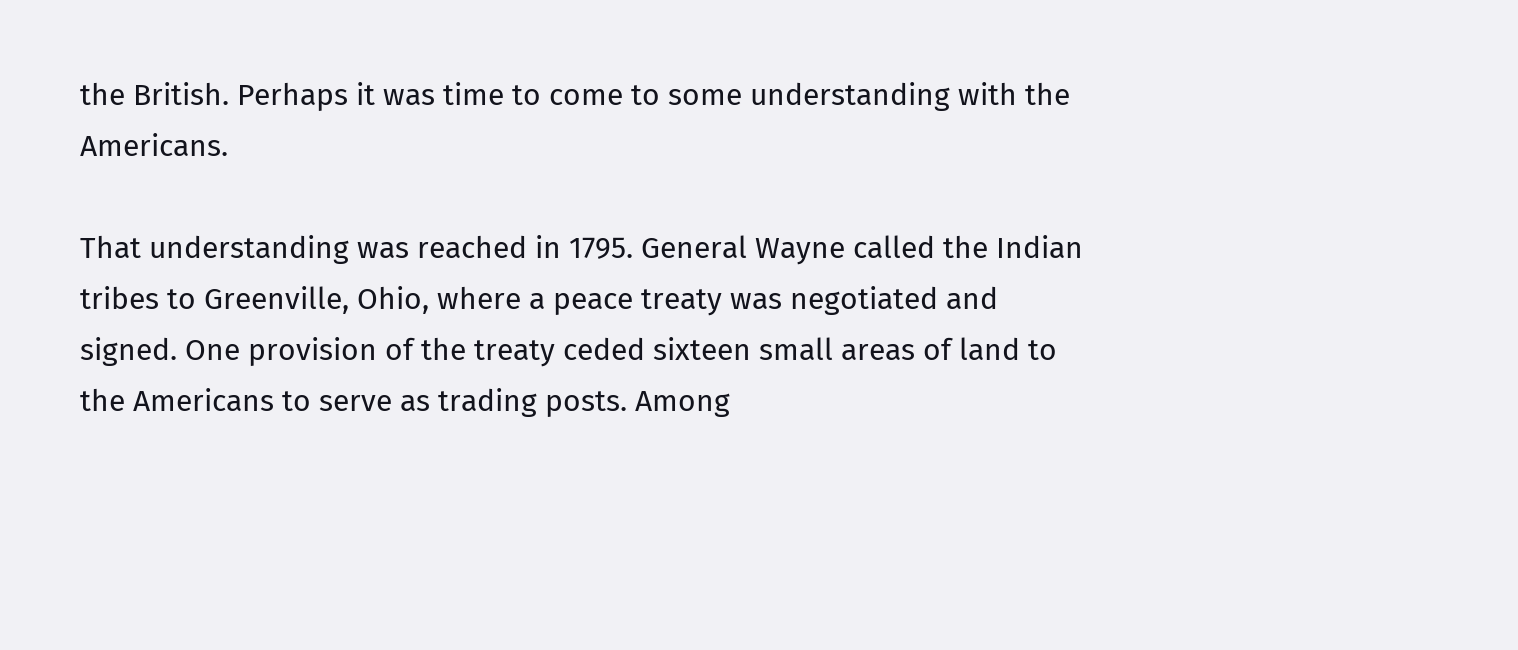the British. Perhaps it was time to come to some understanding with the Americans.

That understanding was reached in 1795. General Wayne called the Indian tribes to Greenville, Ohio, where a peace treaty was negotiated and signed. One provision of the treaty ceded sixteen small areas of land to the Americans to serve as trading posts. Among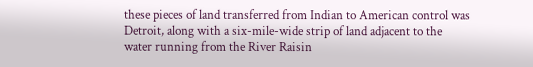these pieces of land transferred from Indian to American control was Detroit, along with a six-mile-wide strip of land adjacent to the water running from the River Raisin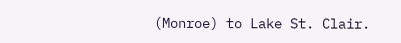(Monroe) to Lake St. Clair.